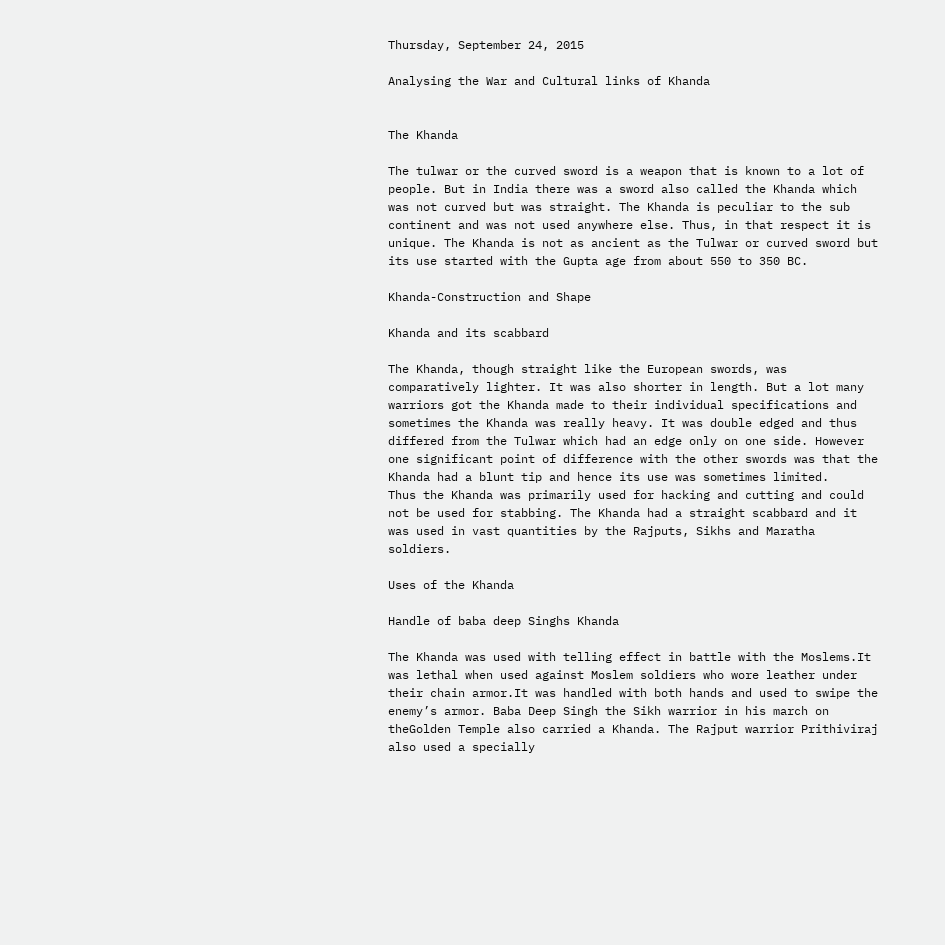Thursday, September 24, 2015

Analysing the War and Cultural links of Khanda


The Khanda

The tulwar or the curved sword is a weapon that is known to a lot of people. But in India there was a sword also called the Khanda which was not curved but was straight. The Khanda is peculiar to the sub continent and was not used anywhere else. Thus, in that respect it is unique. The Khanda is not as ancient as the Tulwar or curved sword but its use started with the Gupta age from about 550 to 350 BC.

Khanda-Construction and Shape

Khanda and its scabbard

The Khanda, though straight like the European swords, was comparatively lighter. It was also shorter in length. But a lot many warriors got the Khanda made to their individual specifications and sometimes the Khanda was really heavy. It was double edged and thus differed from the Tulwar which had an edge only on one side. However one significant point of difference with the other swords was that the Khanda had a blunt tip and hence its use was sometimes limited.
Thus the Khanda was primarily used for hacking and cutting and could not be used for stabbing. The Khanda had a straight scabbard and it was used in vast quantities by the Rajputs, Sikhs and Maratha soldiers.

Uses of the Khanda

Handle of baba deep Singhs Khanda

The Khanda was used with telling effect in battle with the Moslems.It was lethal when used against Moslem soldiers who wore leather under their chain armor.It was handled with both hands and used to swipe the enemy’s armor. Baba Deep Singh the Sikh warrior in his march on theGolden Temple also carried a Khanda. The Rajput warrior Prithiviraj also used a specially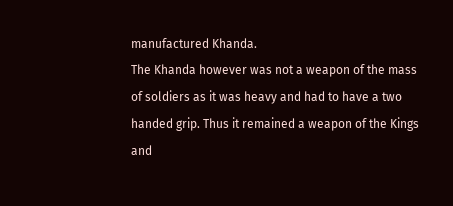manufactured Khanda.
The Khanda however was not a weapon of the mass of soldiers as it was heavy and had to have a two handed grip. Thus it remained a weapon of the Kings and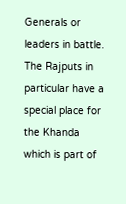Generals or leaders in battle. The Rajputs in particular have a special place for the Khanda which is part of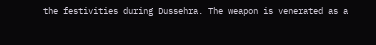the festivities during Dussehra. The weapon is venerated as a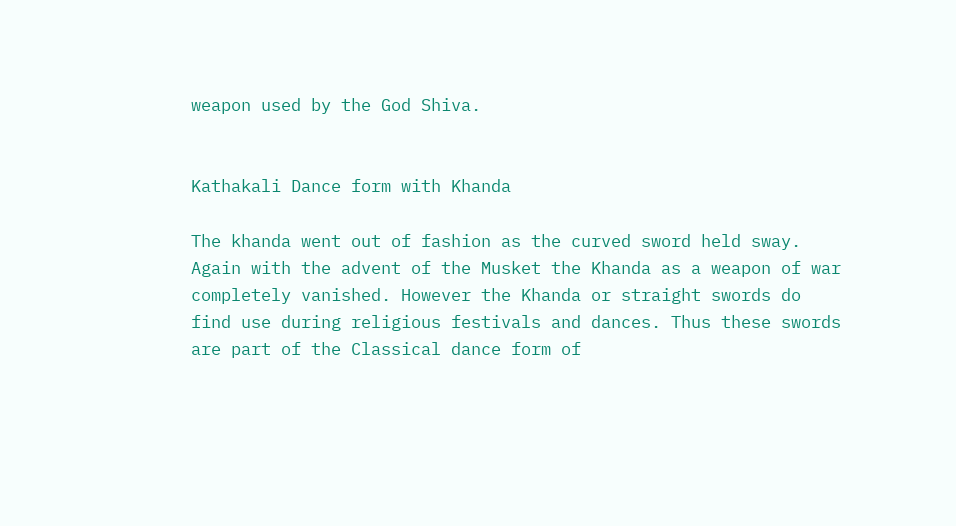weapon used by the God Shiva.


Kathakali Dance form with Khanda

The khanda went out of fashion as the curved sword held sway. Again with the advent of the Musket the Khanda as a weapon of war completely vanished. However the Khanda or straight swords do find use during religious festivals and dances. Thus these swords are part of the Classical dance form of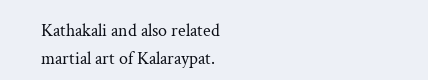Kathakali and also related martial art of Kalaraypat.